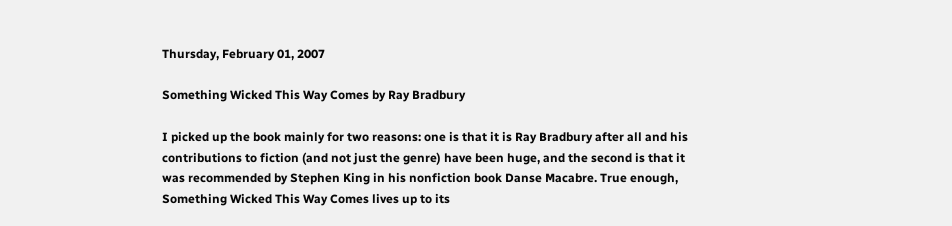Thursday, February 01, 2007

Something Wicked This Way Comes by Ray Bradbury

I picked up the book mainly for two reasons: one is that it is Ray Bradbury after all and his contributions to fiction (and not just the genre) have been huge, and the second is that it was recommended by Stephen King in his nonfiction book Danse Macabre. True enough, Something Wicked This Way Comes lives up to its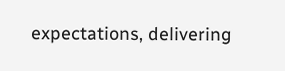expectations, delivering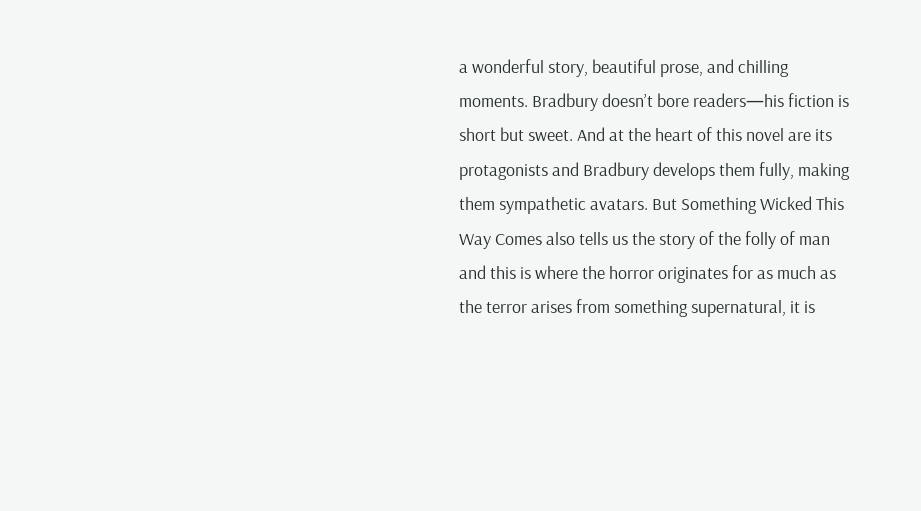a wonderful story, beautiful prose, and chilling moments. Bradbury doesn’t bore readers—his fiction is short but sweet. And at the heart of this novel are its protagonists and Bradbury develops them fully, making them sympathetic avatars. But Something Wicked This Way Comes also tells us the story of the folly of man and this is where the horror originates for as much as the terror arises from something supernatural, it is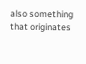also something that originates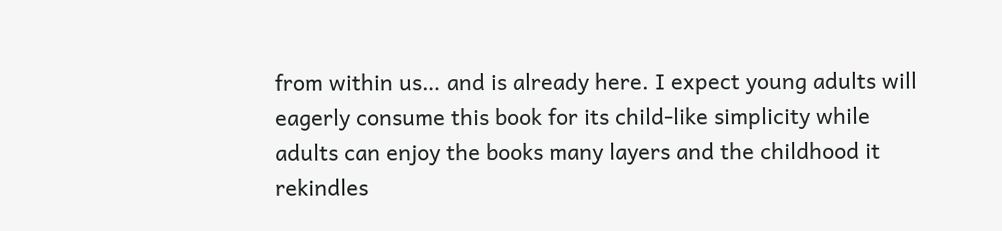from within us… and is already here. I expect young adults will eagerly consume this book for its child-like simplicity while adults can enjoy the books many layers and the childhood it rekindles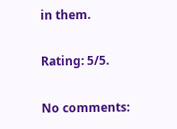in them.

Rating: 5/5.

No comments: